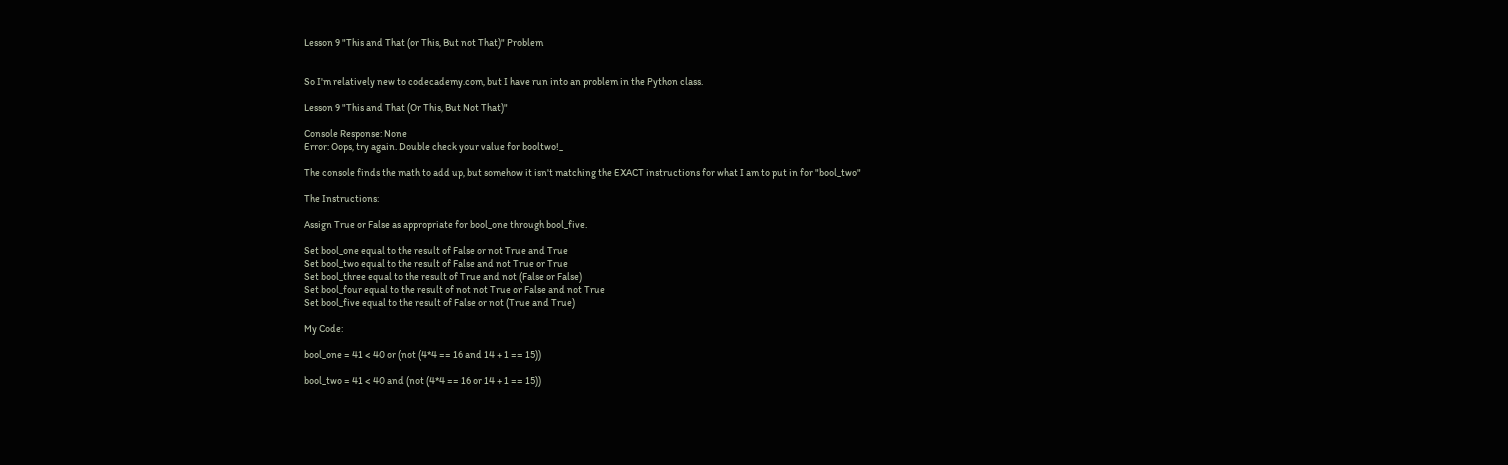Lesson 9 "This and That (or This, But not That)" Problem


So I'm relatively new to codecademy.com, but I have run into an problem in the Python class.

Lesson 9 "This and That (Or This, But Not That)"

Console Response: None
Error: Oops, try again. Double check your value for booltwo!_

The console finds the math to add up, but somehow it isn't matching the EXACT instructions for what I am to put in for "bool_two"

The Instructions:

Assign True or False as appropriate for bool_one through bool_five.

Set bool_one equal to the result of False or not True and True
Set bool_two equal to the result of False and not True or True
Set bool_three equal to the result of True and not (False or False)
Set bool_four equal to the result of not not True or False and not True
Set bool_five equal to the result of False or not (True and True)

My Code:

bool_one = 41 < 40 or (not (4*4 == 16 and 14 + 1 == 15))

bool_two = 41 < 40 and (not (4*4 == 16 or 14 + 1 == 15))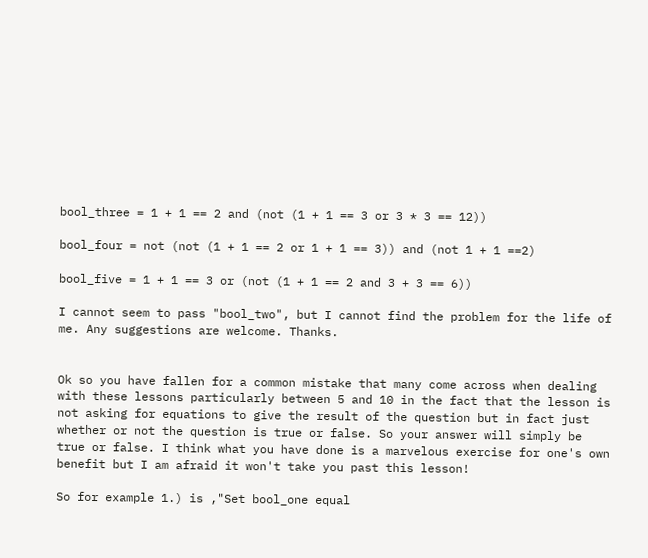bool_three = 1 + 1 == 2 and (not (1 + 1 == 3 or 3 * 3 == 12))

bool_four = not (not (1 + 1 == 2 or 1 + 1 == 3)) and (not 1 + 1 ==2)

bool_five = 1 + 1 == 3 or (not (1 + 1 == 2 and 3 + 3 == 6))

I cannot seem to pass "bool_two", but I cannot find the problem for the life of me. Any suggestions are welcome. Thanks.


Ok so you have fallen for a common mistake that many come across when dealing with these lessons particularly between 5 and 10 in the fact that the lesson is not asking for equations to give the result of the question but in fact just whether or not the question is true or false. So your answer will simply be true or false. I think what you have done is a marvelous exercise for one's own benefit but I am afraid it won't take you past this lesson!

So for example 1.) is ,"Set bool_one equal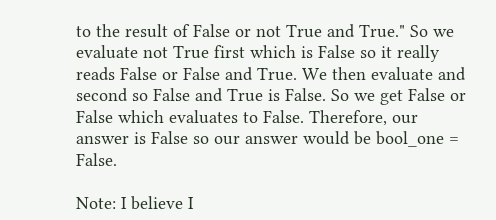to the result of False or not True and True." So we evaluate not True first which is False so it really reads False or False and True. We then evaluate and second so False and True is False. So we get False or False which evaluates to False. Therefore, our answer is False so our answer would be bool_one = False.

Note: I believe I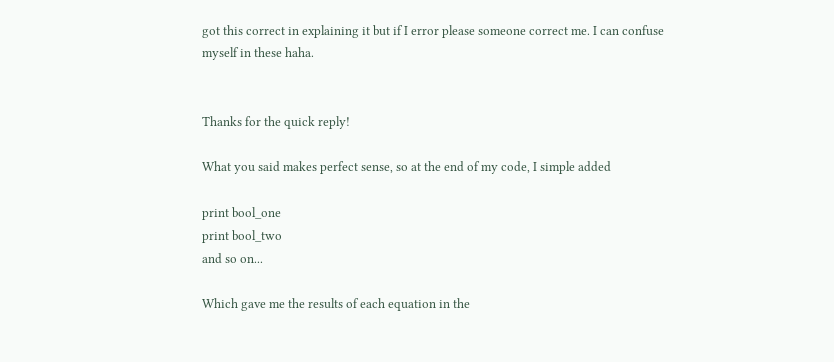got this correct in explaining it but if I error please someone correct me. I can confuse myself in these haha.


Thanks for the quick reply!

What you said makes perfect sense, so at the end of my code, I simple added

print bool_one
print bool_two
and so on...

Which gave me the results of each equation in the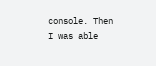console. Then I was able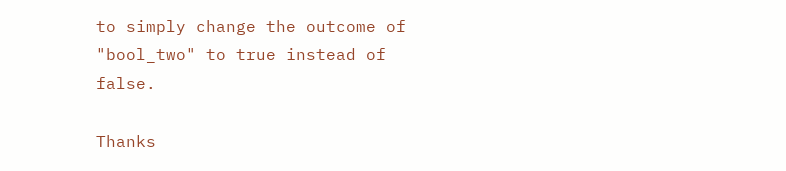to simply change the outcome of "bool_two" to true instead of false.

Thanks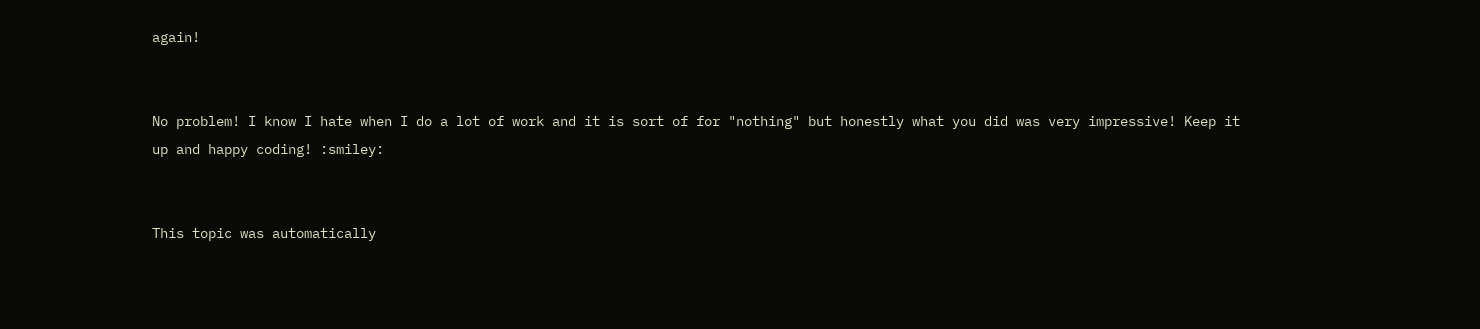again!


No problem! I know I hate when I do a lot of work and it is sort of for "nothing" but honestly what you did was very impressive! Keep it up and happy coding! :smiley:


This topic was automatically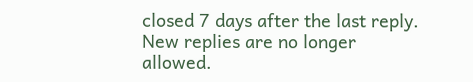closed 7 days after the last reply. New replies are no longer allowed.